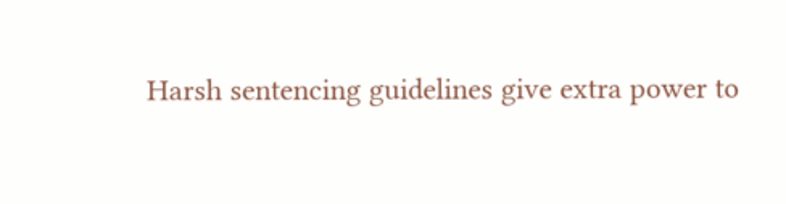Harsh sentencing guidelines give extra power to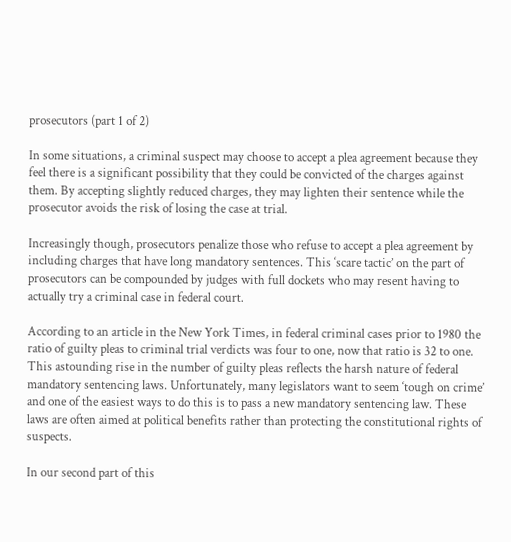prosecutors (part 1 of 2)

In some situations, a criminal suspect may choose to accept a plea agreement because they feel there is a significant possibility that they could be convicted of the charges against them. By accepting slightly reduced charges, they may lighten their sentence while the prosecutor avoids the risk of losing the case at trial.

Increasingly though, prosecutors penalize those who refuse to accept a plea agreement by including charges that have long mandatory sentences. This ‘scare tactic’ on the part of prosecutors can be compounded by judges with full dockets who may resent having to actually try a criminal case in federal court.

According to an article in the New York Times, in federal criminal cases prior to 1980 the ratio of guilty pleas to criminal trial verdicts was four to one, now that ratio is 32 to one. This astounding rise in the number of guilty pleas reflects the harsh nature of federal mandatory sentencing laws. Unfortunately, many legislators want to seem ‘tough on crime’ and one of the easiest ways to do this is to pass a new mandatory sentencing law. These laws are often aimed at political benefits rather than protecting the constitutional rights of suspects.

In our second part of this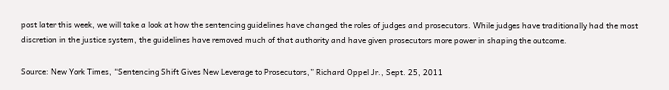post later this week, we will take a look at how the sentencing guidelines have changed the roles of judges and prosecutors. While judges have traditionally had the most discretion in the justice system, the guidelines have removed much of that authority and have given prosecutors more power in shaping the outcome.

Source: New York Times, “Sentencing Shift Gives New Leverage to Prosecutors,” Richard Oppel Jr., Sept. 25, 2011